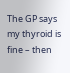The GP says my thyroid is fine – then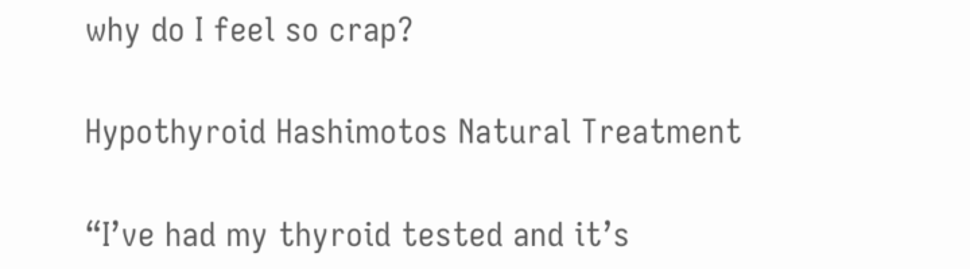why do I feel so crap?

Hypothyroid Hashimotos Natural Treatment

“I’ve had my thyroid tested and it’s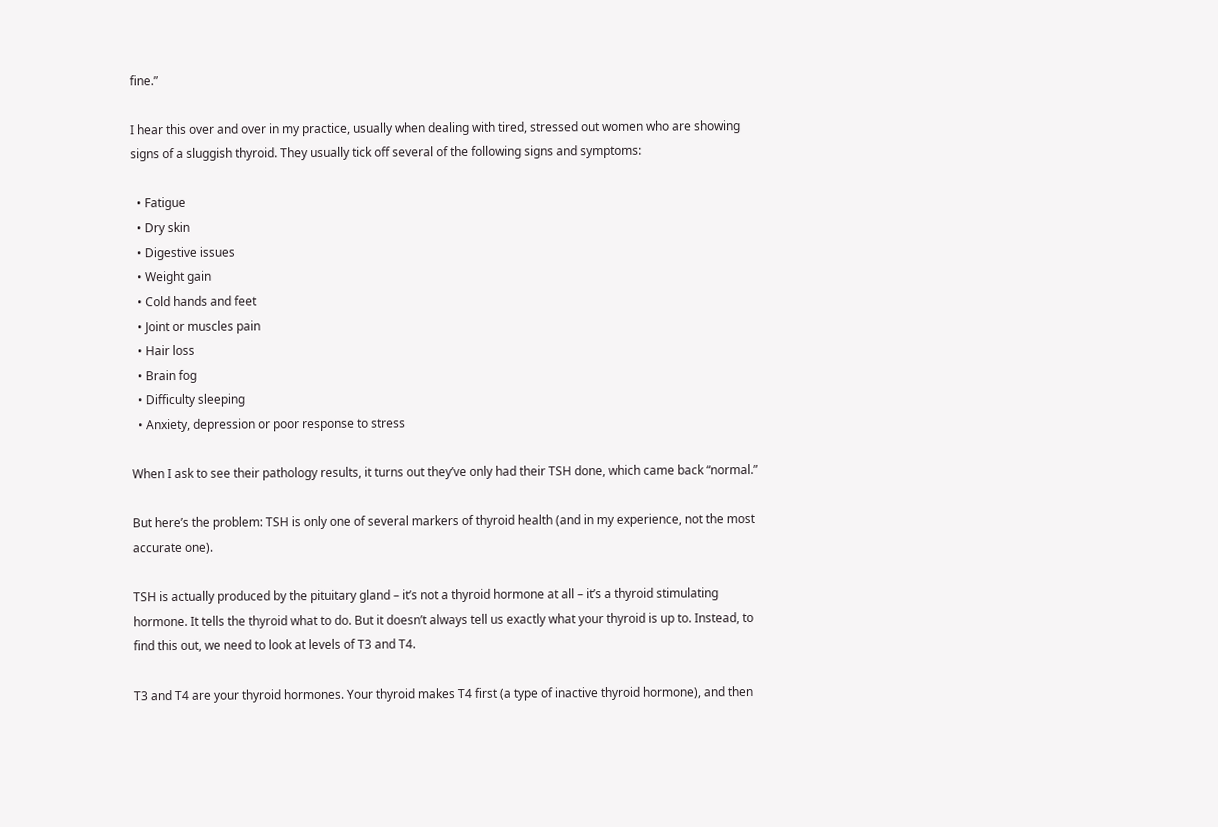fine.”

I hear this over and over in my practice, usually when dealing with tired, stressed out women who are showing signs of a sluggish thyroid. They usually tick off several of the following signs and symptoms:

  • Fatigue
  • Dry skin
  • Digestive issues
  • Weight gain
  • Cold hands and feet
  • Joint or muscles pain
  • Hair loss
  • Brain fog
  • Difficulty sleeping
  • Anxiety, depression or poor response to stress

When I ask to see their pathology results, it turns out they’ve only had their TSH done, which came back “normal.”

But here’s the problem: TSH is only one of several markers of thyroid health (and in my experience, not the most accurate one).

TSH is actually produced by the pituitary gland – it’s not a thyroid hormone at all – it’s a thyroid stimulating hormone. It tells the thyroid what to do. But it doesn’t always tell us exactly what your thyroid is up to. Instead, to find this out, we need to look at levels of T3 and T4.

T3 and T4 are your thyroid hormones. Your thyroid makes T4 first (a type of inactive thyroid hormone), and then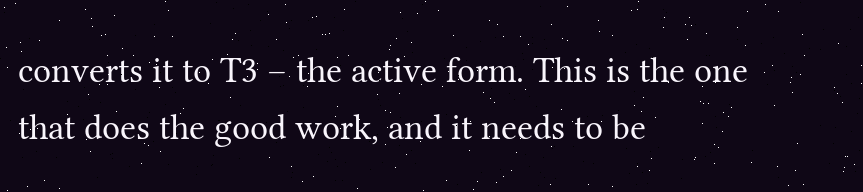converts it to T3 – the active form. This is the one that does the good work, and it needs to be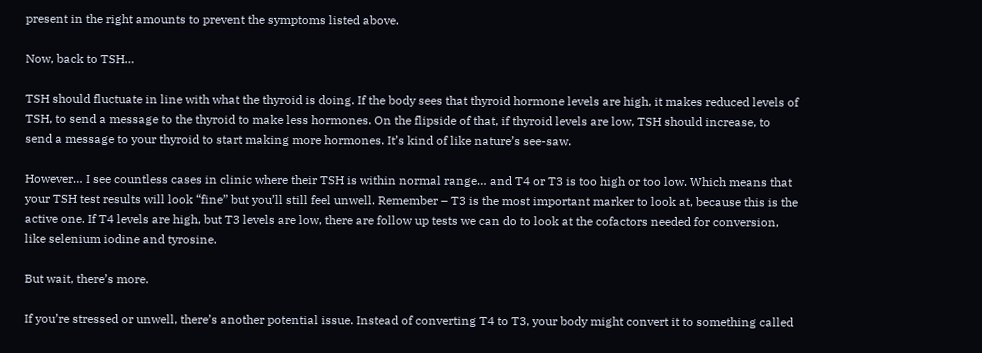present in the right amounts to prevent the symptoms listed above.

Now, back to TSH…

TSH should fluctuate in line with what the thyroid is doing. If the body sees that thyroid hormone levels are high, it makes reduced levels of TSH, to send a message to the thyroid to make less hormones. On the flipside of that, if thyroid levels are low, TSH should increase, to send a message to your thyroid to start making more hormones. It’s kind of like nature’s see-saw.

However… I see countless cases in clinic where their TSH is within normal range… and T4 or T3 is too high or too low. Which means that your TSH test results will look “fine” but you’ll still feel unwell. Remember – T3 is the most important marker to look at, because this is the active one. If T4 levels are high, but T3 levels are low, there are follow up tests we can do to look at the cofactors needed for conversion, like selenium iodine and tyrosine.

But wait, there’s more.

If you’re stressed or unwell, there’s another potential issue. Instead of converting T4 to T3, your body might convert it to something called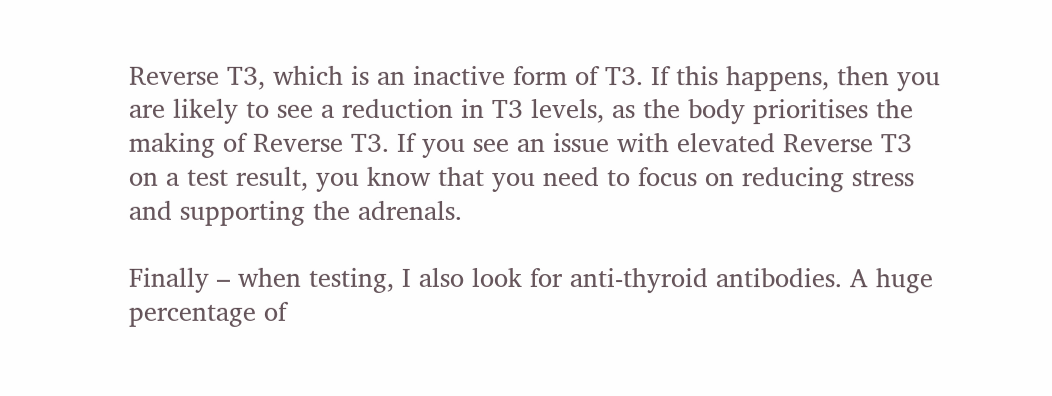Reverse T3, which is an inactive form of T3. If this happens, then you are likely to see a reduction in T3 levels, as the body prioritises the making of Reverse T3. If you see an issue with elevated Reverse T3 on a test result, you know that you need to focus on reducing stress and supporting the adrenals.

Finally – when testing, I also look for anti-thyroid antibodies. A huge percentage of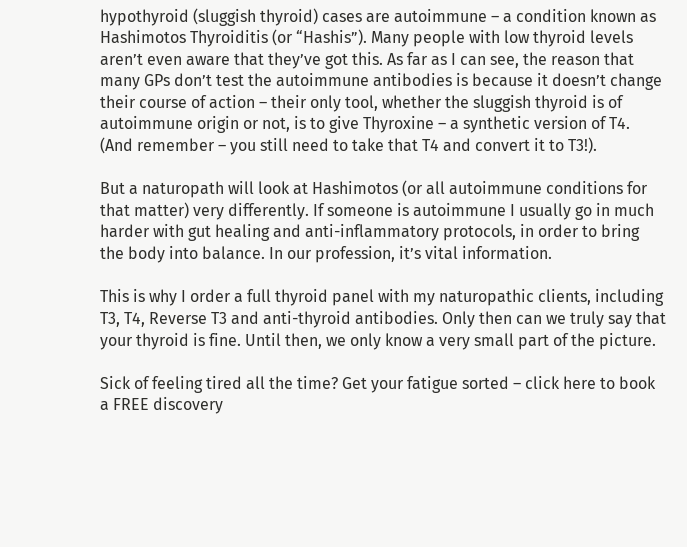hypothyroid (sluggish thyroid) cases are autoimmune – a condition known as Hashimotos Thyroiditis (or “Hashis”). Many people with low thyroid levels aren’t even aware that they’ve got this. As far as I can see, the reason that many GPs don’t test the autoimmune antibodies is because it doesn’t change their course of action – their only tool, whether the sluggish thyroid is of autoimmune origin or not, is to give Thyroxine – a synthetic version of T4. (And remember – you still need to take that T4 and convert it to T3!).

But a naturopath will look at Hashimotos (or all autoimmune conditions for that matter) very differently. If someone is autoimmune I usually go in much harder with gut healing and anti-inflammatory protocols, in order to bring the body into balance. In our profession, it’s vital information.

This is why I order a full thyroid panel with my naturopathic clients, including T3, T4, Reverse T3 and anti-thyroid antibodies. Only then can we truly say that your thyroid is fine. Until then, we only know a very small part of the picture.

Sick of feeling tired all the time? Get your fatigue sorted – click here to book a FREE discovery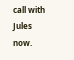call with Jules now.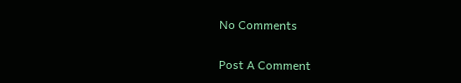No Comments

Post A Comment